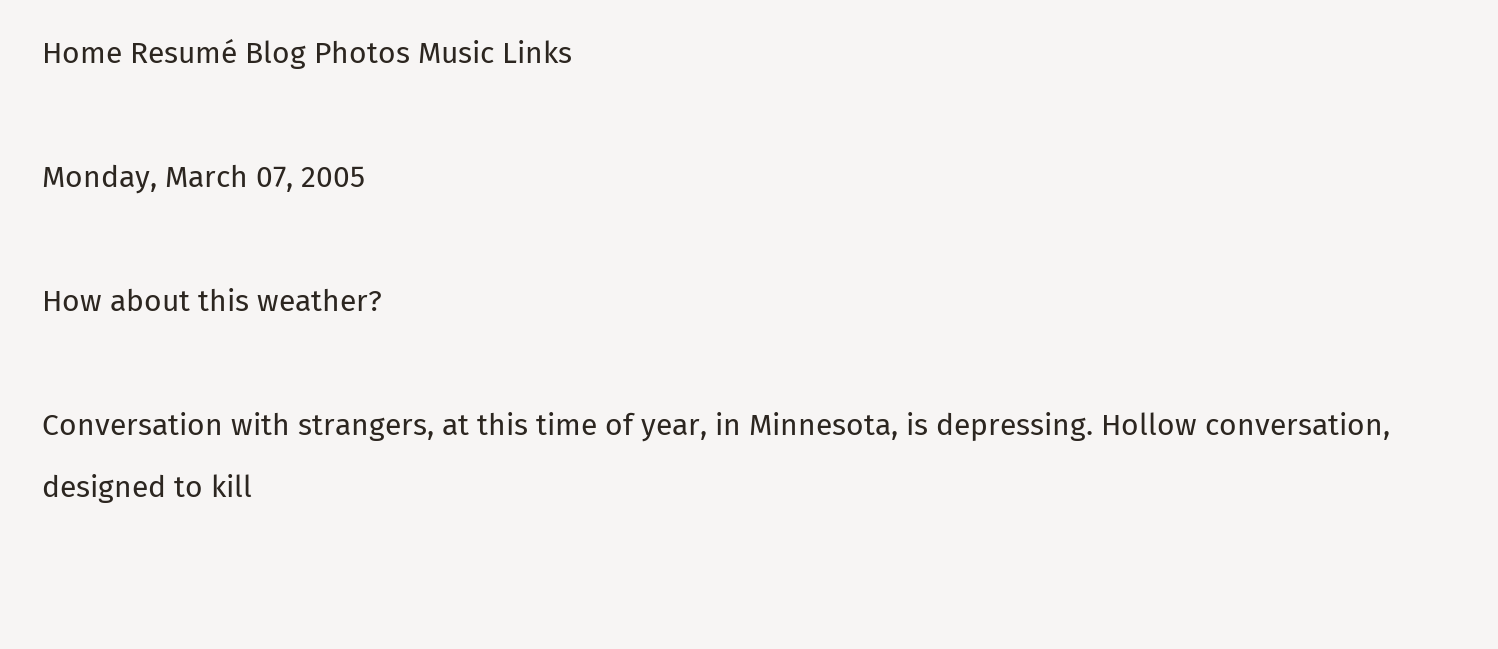Home Resumé Blog Photos Music Links

Monday, March 07, 2005

How about this weather?

Conversation with strangers, at this time of year, in Minnesota, is depressing. Hollow conversation, designed to kill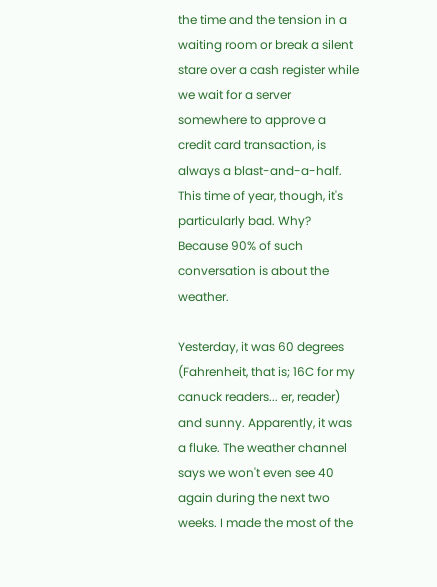the time and the tension in a waiting room or break a silent stare over a cash register while we wait for a server somewhere to approve a credit card transaction, is always a blast-and-a-half. This time of year, though, it's particularly bad. Why? Because 90% of such conversation is about the weather.

Yesterday, it was 60 degrees (Fahrenheit, that is; 16C for my canuck readers... er, reader) and sunny. Apparently, it was a fluke. The weather channel says we won't even see 40 again during the next two weeks. I made the most of the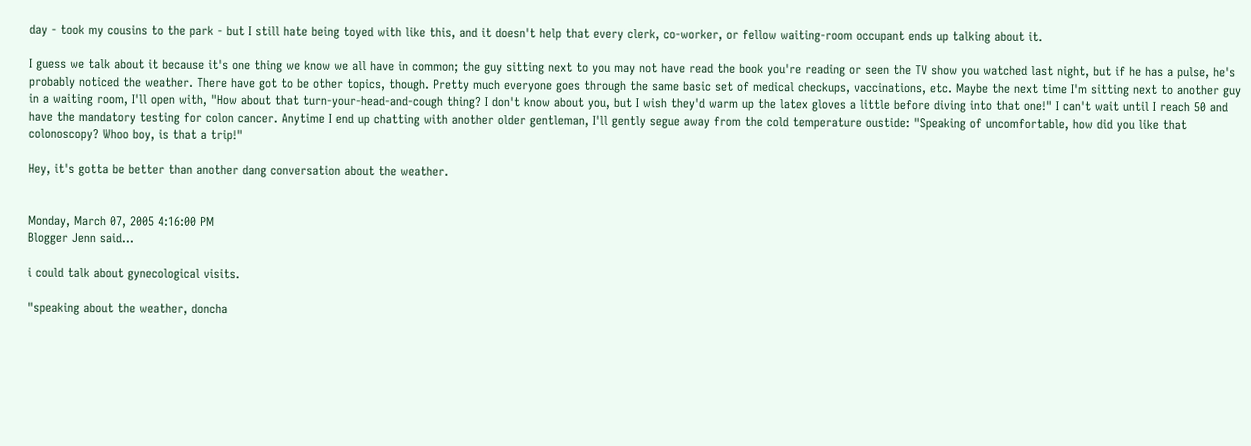day - took my cousins to the park - but I still hate being toyed with like this, and it doesn't help that every clerk, co-worker, or fellow waiting-room occupant ends up talking about it.

I guess we talk about it because it's one thing we know we all have in common; the guy sitting next to you may not have read the book you're reading or seen the TV show you watched last night, but if he has a pulse, he's probably noticed the weather. There have got to be other topics, though. Pretty much everyone goes through the same basic set of medical checkups, vaccinations, etc. Maybe the next time I'm sitting next to another guy in a waiting room, I'll open with, "How about that turn-your-head-and-cough thing? I don't know about you, but I wish they'd warm up the latex gloves a little before diving into that one!" I can't wait until I reach 50 and have the mandatory testing for colon cancer. Anytime I end up chatting with another older gentleman, I'll gently segue away from the cold temperature oustide: "Speaking of uncomfortable, how did you like that colonoscopy? Whoo boy, is that a trip!"

Hey, it's gotta be better than another dang conversation about the weather.


Monday, March 07, 2005 4:16:00 PM
Blogger Jenn said...

i could talk about gynecological visits.

"speaking about the weather, doncha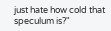just hate how cold that speculum is?"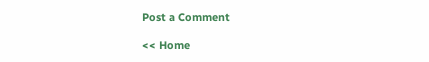Post a Comment

<< Home